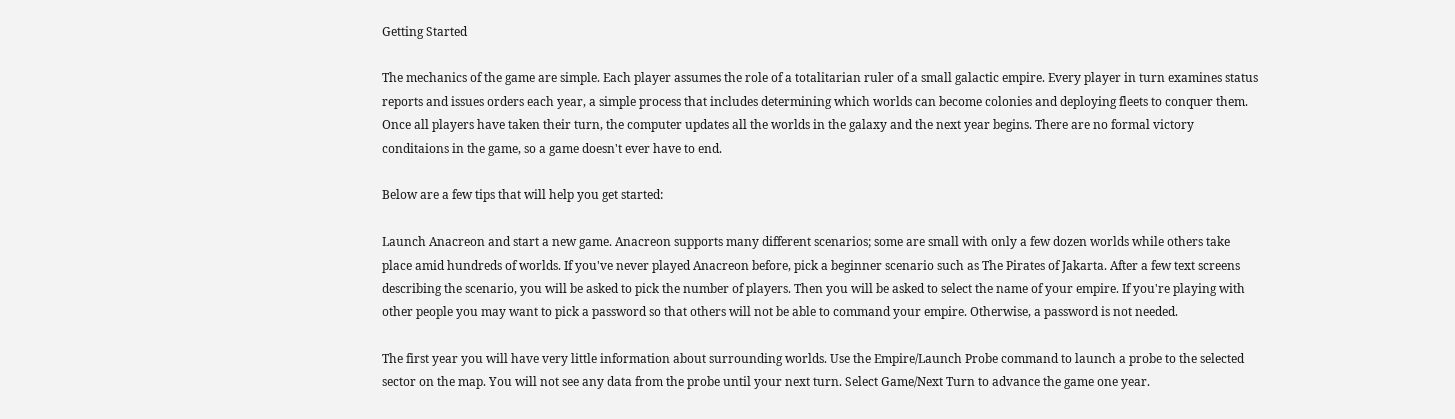Getting Started

The mechanics of the game are simple. Each player assumes the role of a totalitarian ruler of a small galactic empire. Every player in turn examines status reports and issues orders each year, a simple process that includes determining which worlds can become colonies and deploying fleets to conquer them. Once all players have taken their turn, the computer updates all the worlds in the galaxy and the next year begins. There are no formal victory conditaions in the game, so a game doesn't ever have to end.

Below are a few tips that will help you get started:

Launch Anacreon and start a new game. Anacreon supports many different scenarios; some are small with only a few dozen worlds while others take place amid hundreds of worlds. If you've never played Anacreon before, pick a beginner scenario such as The Pirates of Jakarta. After a few text screens describing the scenario, you will be asked to pick the number of players. Then you will be asked to select the name of your empire. If you're playing with other people you may want to pick a password so that others will not be able to command your empire. Otherwise, a password is not needed.

The first year you will have very little information about surrounding worlds. Use the Empire/Launch Probe command to launch a probe to the selected sector on the map. You will not see any data from the probe until your next turn. Select Game/Next Turn to advance the game one year.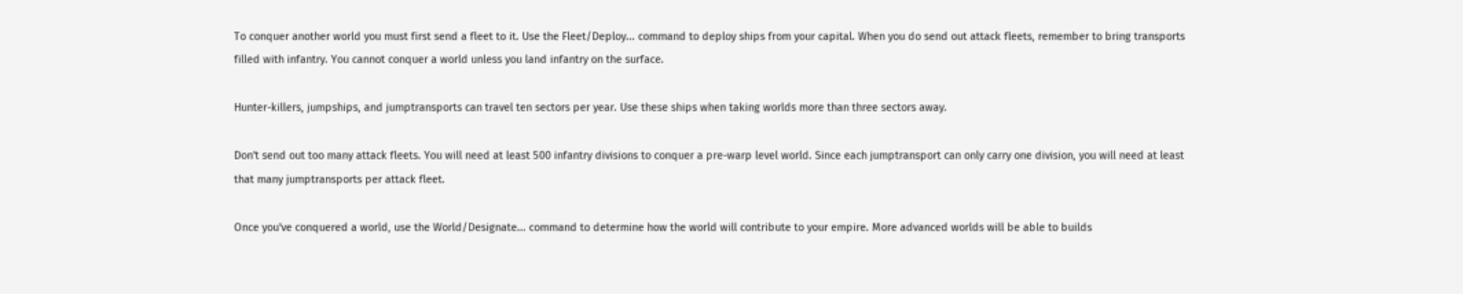To conquer another world you must first send a fleet to it. Use the Fleet/Deploy... command to deploy ships from your capital. When you do send out attack fleets, remember to bring transports filled with infantry. You cannot conquer a world unless you land infantry on the surface.

Hunter-killers, jumpships, and jumptransports can travel ten sectors per year. Use these ships when taking worlds more than three sectors away.

Don't send out too many attack fleets. You will need at least 500 infantry divisions to conquer a pre-warp level world. Since each jumptransport can only carry one division, you will need at least that many jumptransports per attack fleet.

Once you've conquered a world, use the World/Designate... command to determine how the world will contribute to your empire. More advanced worlds will be able to builds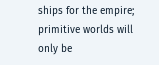ships for the empire; primitive worlds will only be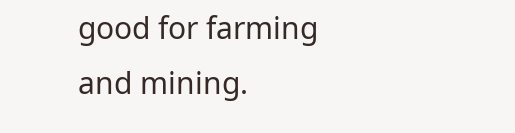good for farming and mining.